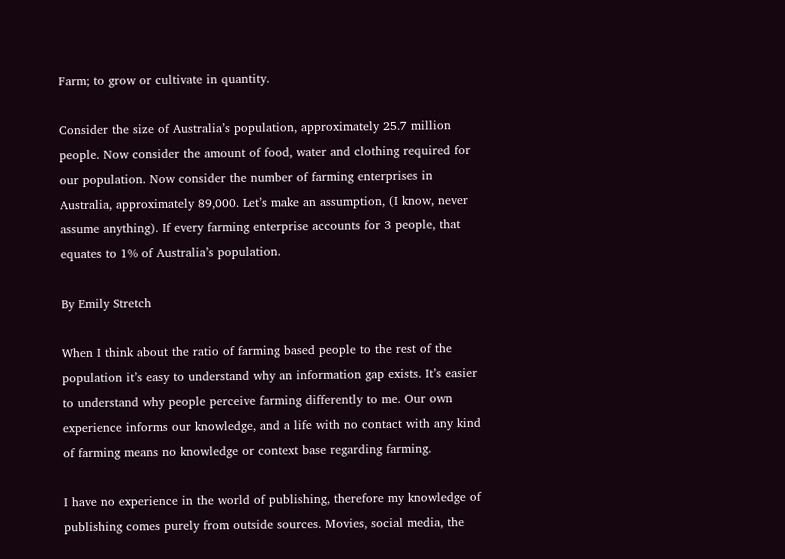Farm; to grow or cultivate in quantity.

Consider the size of Australia’s population, approximately 25.7 million people. Now consider the amount of food, water and clothing required for our population. Now consider the number of farming enterprises in Australia, approximately 89,000. Let’s make an assumption, (I know, never assume anything). If every farming enterprise accounts for 3 people, that equates to 1% of Australia’s population.

By Emily Stretch

When I think about the ratio of farming based people to the rest of the population it’s easy to understand why an information gap exists. It’s easier to understand why people perceive farming differently to me. Our own experience informs our knowledge, and a life with no contact with any kind of farming means no knowledge or context base regarding farming.

I have no experience in the world of publishing, therefore my knowledge of publishing comes purely from outside sources. Movies, social media, the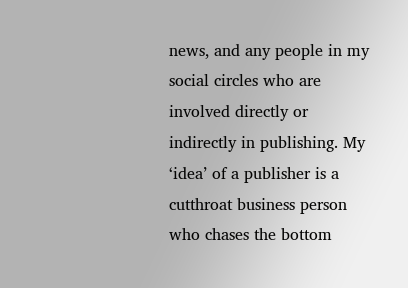news, and any people in my social circles who are involved directly or indirectly in publishing. My ‘idea’ of a publisher is a cutthroat business person who chases the bottom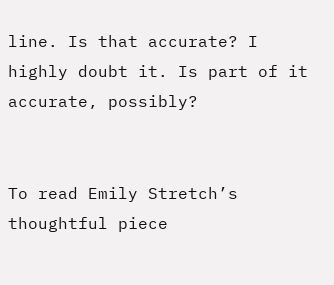line. Is that accurate? I highly doubt it. Is part of it accurate, possibly?


To read Emily Stretch’s thoughtful piece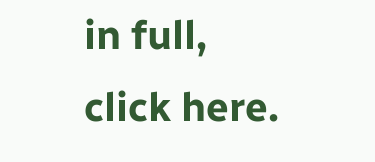in full, click here.